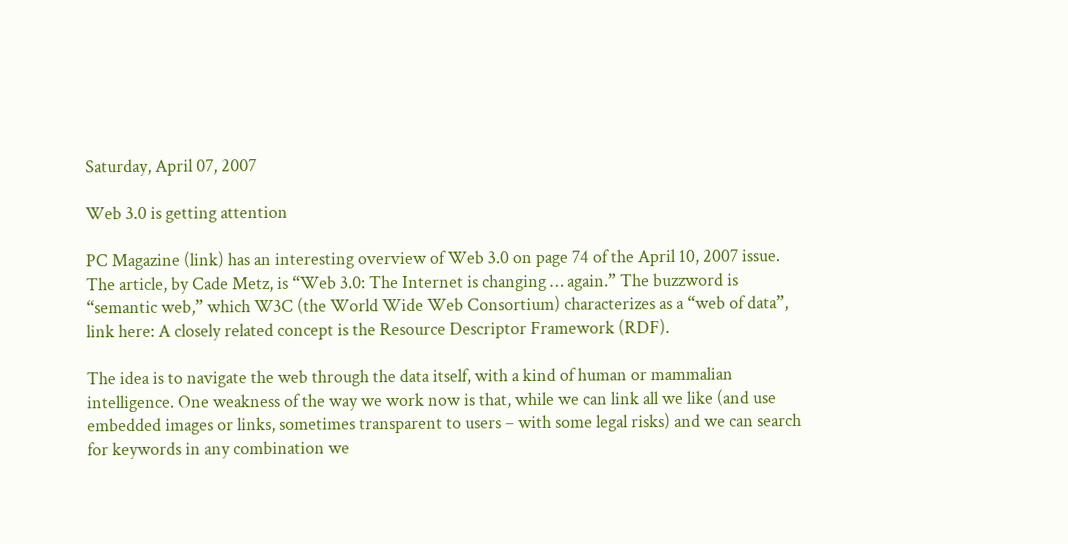Saturday, April 07, 2007

Web 3.0 is getting attention

PC Magazine (link) has an interesting overview of Web 3.0 on page 74 of the April 10, 2007 issue. The article, by Cade Metz, is “Web 3.0: The Internet is changing … again.” The buzzword is “semantic web,” which W3C (the World Wide Web Consortium) characterizes as a “web of data”, link here: A closely related concept is the Resource Descriptor Framework (RDF).

The idea is to navigate the web through the data itself, with a kind of human or mammalian intelligence. One weakness of the way we work now is that, while we can link all we like (and use embedded images or links, sometimes transparent to users – with some legal risks) and we can search for keywords in any combination we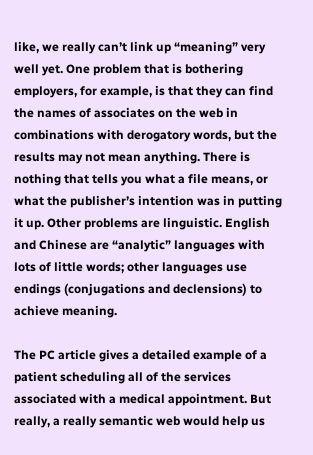like, we really can’t link up “meaning” very well yet. One problem that is bothering employers, for example, is that they can find the names of associates on the web in combinations with derogatory words, but the results may not mean anything. There is nothing that tells you what a file means, or what the publisher’s intention was in putting it up. Other problems are linguistic. English and Chinese are “analytic” languages with lots of little words; other languages use endings (conjugations and declensions) to achieve meaning.

The PC article gives a detailed example of a patient scheduling all of the services associated with a medical appointment. But really, a really semantic web would help us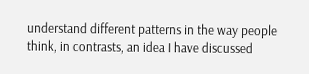understand different patterns in the way people think, in contrasts, an idea I have discussed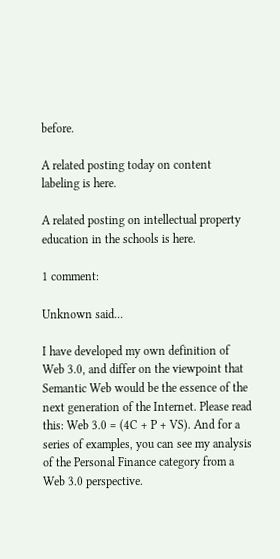before.

A related posting today on content labeling is here.

A related posting on intellectual property education in the schools is here.

1 comment:

Unknown said...

I have developed my own definition of Web 3.0, and differ on the viewpoint that Semantic Web would be the essence of the next generation of the Internet. Please read this: Web 3.0 = (4C + P + VS). And for a series of examples, you can see my analysis of the Personal Finance category from a Web 3.0 perspective.